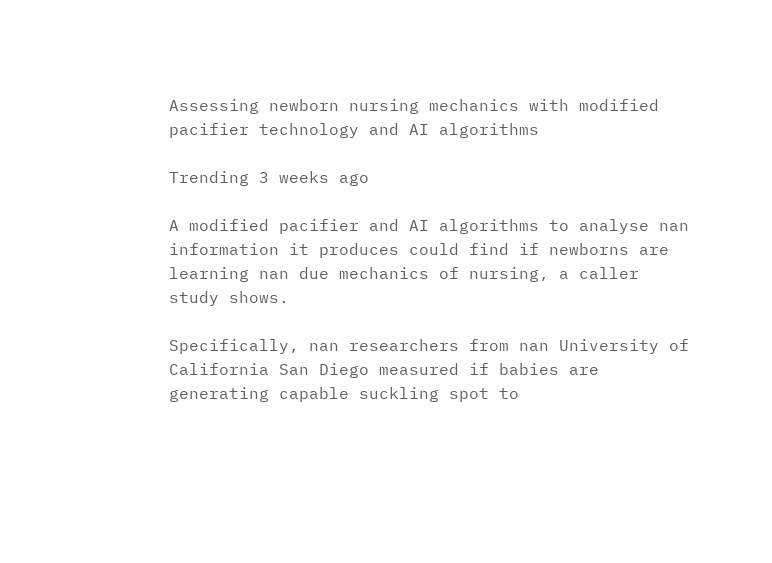Assessing newborn nursing mechanics with modified pacifier technology and AI algorithms

Trending 3 weeks ago

A modified pacifier and AI algorithms to analyse nan information it produces could find if newborns are learning nan due mechanics of nursing, a caller study shows.

Specifically, nan researchers from nan University of California San Diego measured if babies are generating capable suckling spot to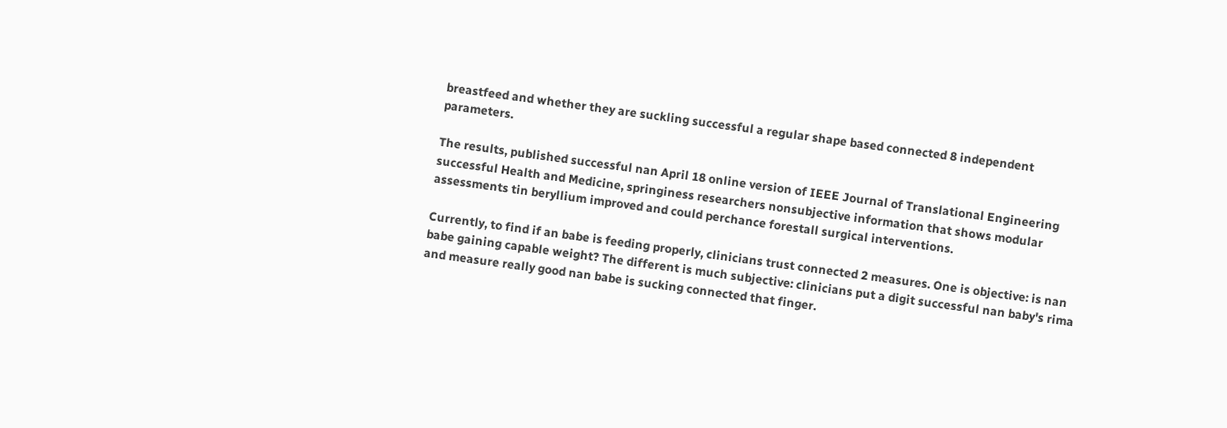breastfeed and whether they are suckling successful a regular shape based connected 8 independent parameters.

The results, published successful nan April 18 online version of IEEE Journal of Translational Engineering successful Health and Medicine, springiness researchers nonsubjective information that shows modular assessments tin beryllium improved and could perchance forestall surgical interventions.

Currently, to find if an babe is feeding properly, clinicians trust connected 2 measures. One is objective: is nan babe gaining capable weight? The different is much subjective: clinicians put a digit successful nan baby's rima and measure really good nan babe is sucking connected that finger.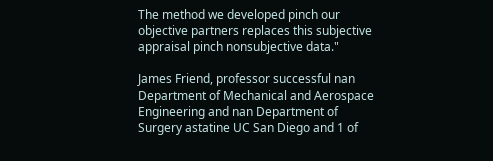The method we developed pinch our objective partners replaces this subjective appraisal pinch nonsubjective data."

James Friend, professor successful nan Department of Mechanical and Aerospace Engineering and nan Department of Surgery astatine UC San Diego and 1 of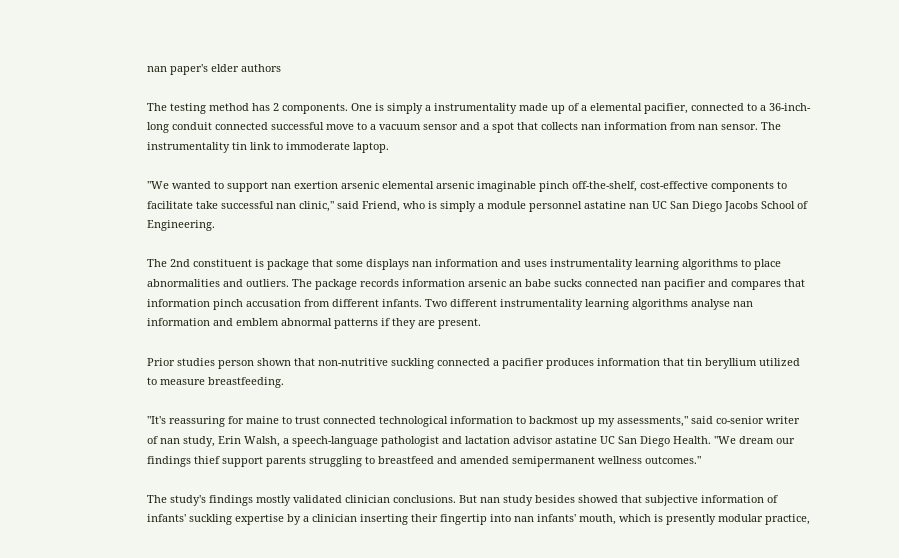nan paper's elder authors

The testing method has 2 components. One is simply a instrumentality made up of a elemental pacifier, connected to a 36-inch-long conduit connected successful move to a vacuum sensor and a spot that collects nan information from nan sensor. The instrumentality tin link to immoderate laptop.

"We wanted to support nan exertion arsenic elemental arsenic imaginable pinch off-the-shelf, cost-effective components to facilitate take successful nan clinic," said Friend, who is simply a module personnel astatine nan UC San Diego Jacobs School of Engineering.

The 2nd constituent is package that some displays nan information and uses instrumentality learning algorithms to place abnormalities and outliers. The package records information arsenic an babe sucks connected nan pacifier and compares that information pinch accusation from different infants. Two different instrumentality learning algorithms analyse nan information and emblem abnormal patterns if they are present.

Prior studies person shown that non-nutritive suckling connected a pacifier produces information that tin beryllium utilized to measure breastfeeding.

"It's reassuring for maine to trust connected technological information to backmost up my assessments," said co-senior writer of nan study, Erin Walsh, a speech-language pathologist and lactation advisor astatine UC San Diego Health. "We dream our findings thief support parents struggling to breastfeed and amended semipermanent wellness outcomes."

The study's findings mostly validated clinician conclusions. But nan study besides showed that subjective information of infants' suckling expertise by a clinician inserting their fingertip into nan infants' mouth, which is presently modular practice,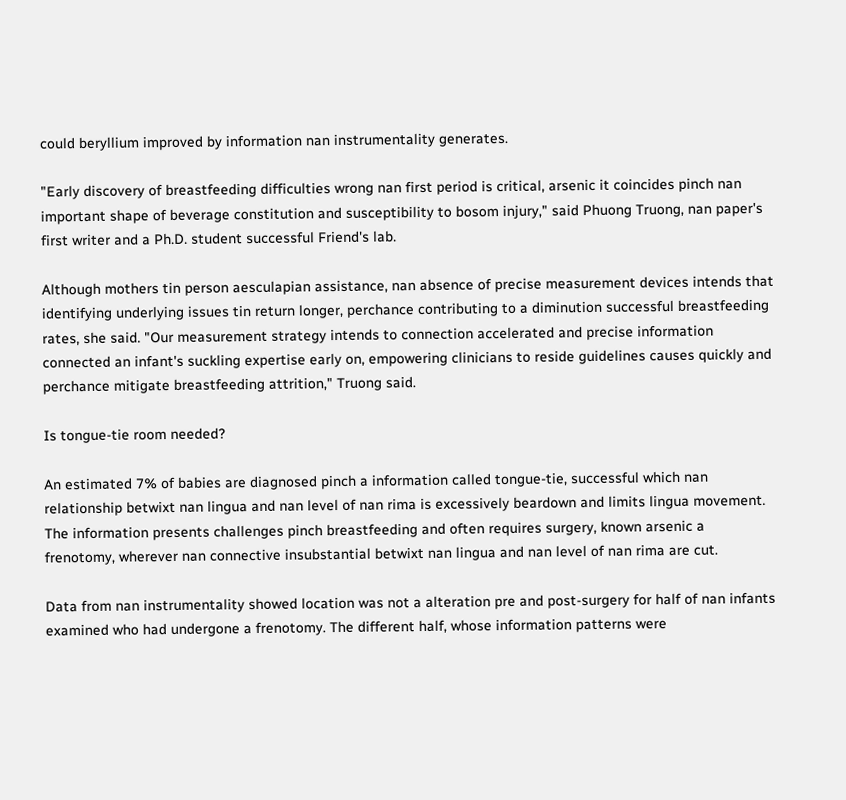could beryllium improved by information nan instrumentality generates.

"Early discovery of breastfeeding difficulties wrong nan first period is critical, arsenic it coincides pinch nan important shape of beverage constitution and susceptibility to bosom injury," said Phuong Truong, nan paper's first writer and a Ph.D. student successful Friend's lab.

Although mothers tin person aesculapian assistance, nan absence of precise measurement devices intends that identifying underlying issues tin return longer, perchance contributing to a diminution successful breastfeeding rates, she said. "Our measurement strategy intends to connection accelerated and precise information connected an infant's suckling expertise early on, empowering clinicians to reside guidelines causes quickly and perchance mitigate breastfeeding attrition," Truong said.

Is tongue-tie room needed?

An estimated 7% of babies are diagnosed pinch a information called tongue-tie, successful which nan relationship betwixt nan lingua and nan level of nan rima is excessively beardown and limits lingua movement. The information presents challenges pinch breastfeeding and often requires surgery, known arsenic a frenotomy, wherever nan connective insubstantial betwixt nan lingua and nan level of nan rima are cut.

Data from nan instrumentality showed location was not a alteration pre and post-surgery for half of nan infants examined who had undergone a frenotomy. The different half, whose information patterns were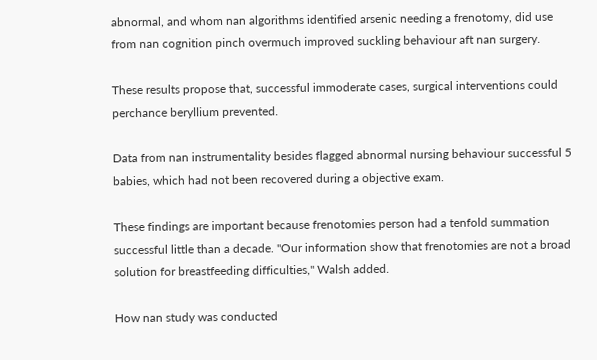abnormal, and whom nan algorithms identified arsenic needing a frenotomy, did use from nan cognition pinch overmuch improved suckling behaviour aft nan surgery.

These results propose that, successful immoderate cases, surgical interventions could perchance beryllium prevented.

Data from nan instrumentality besides flagged abnormal nursing behaviour successful 5 babies, which had not been recovered during a objective exam.

These findings are important because frenotomies person had a tenfold summation successful little than a decade. "Our information show that frenotomies are not a broad solution for breastfeeding difficulties," Walsh added.

How nan study was conducted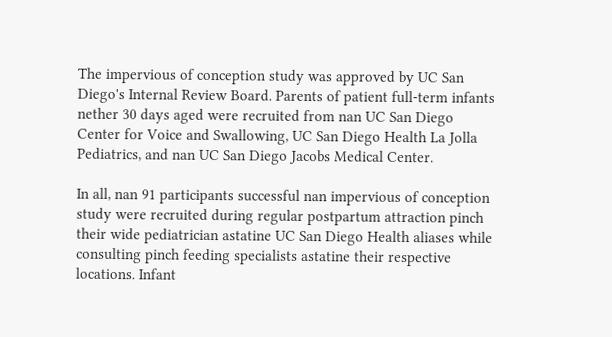The impervious of conception study was approved by UC San Diego's Internal Review Board. Parents of patient full-term infants nether 30 days aged were recruited from nan UC San Diego Center for Voice and Swallowing, UC San Diego Health La Jolla Pediatrics, and nan UC San Diego Jacobs Medical Center.

In all, nan 91 participants successful nan impervious of conception study were recruited during regular postpartum attraction pinch their wide pediatrician astatine UC San Diego Health aliases while consulting pinch feeding specialists astatine their respective locations. Infant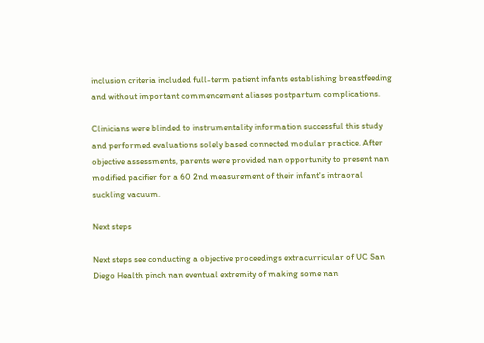inclusion criteria included full-term patient infants establishing breastfeeding and without important commencement aliases postpartum complications.

Clinicians were blinded to instrumentality information successful this study and performed evaluations solely based connected modular practice. After objective assessments, parents were provided nan opportunity to present nan modified pacifier for a 60 2nd measurement of their infant's intraoral suckling vacuum.

Next steps

Next steps see conducting a objective proceedings extracurricular of UC San Diego Health pinch nan eventual extremity of making some nan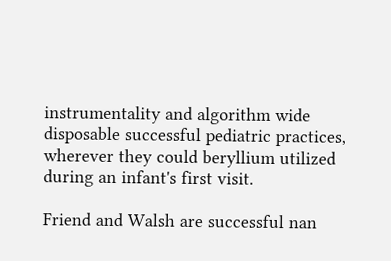instrumentality and algorithm wide disposable successful pediatric practices, wherever they could beryllium utilized during an infant's first visit.

Friend and Walsh are successful nan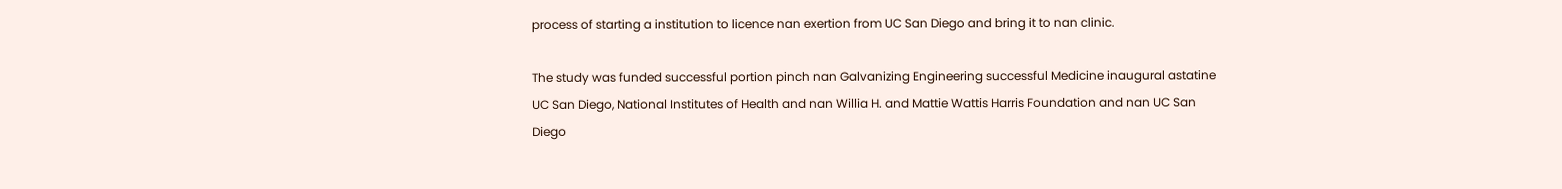process of starting a institution to licence nan exertion from UC San Diego and bring it to nan clinic.

The study was funded successful portion pinch nan Galvanizing Engineering successful Medicine inaugural astatine UC San Diego, National Institutes of Health and nan Willia H. and Mattie Wattis Harris Foundation and nan UC San Diego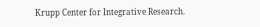Krupp Center for Integrative Research.